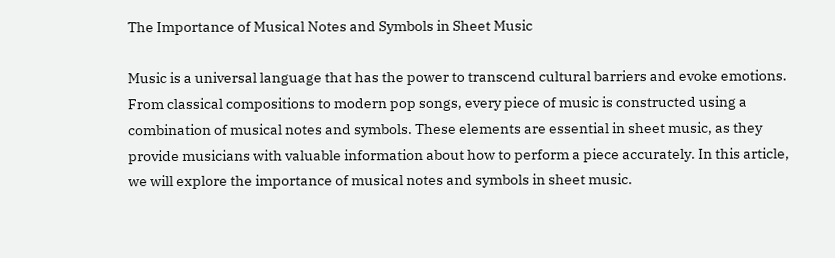The Importance of Musical Notes and Symbols in Sheet Music

Music is a universal language that has the power to transcend cultural barriers and evoke emotions. From classical compositions to modern pop songs, every piece of music is constructed using a combination of musical notes and symbols. These elements are essential in sheet music, as they provide musicians with valuable information about how to perform a piece accurately. In this article, we will explore the importance of musical notes and symbols in sheet music.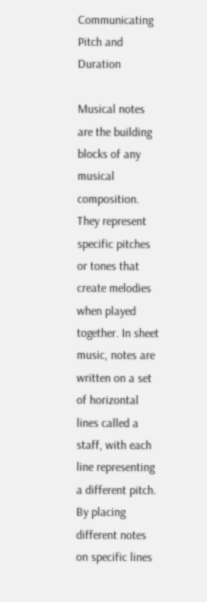Communicating Pitch and Duration

Musical notes are the building blocks of any musical composition. They represent specific pitches or tones that create melodies when played together. In sheet music, notes are written on a set of horizontal lines called a staff, with each line representing a different pitch. By placing different notes on specific lines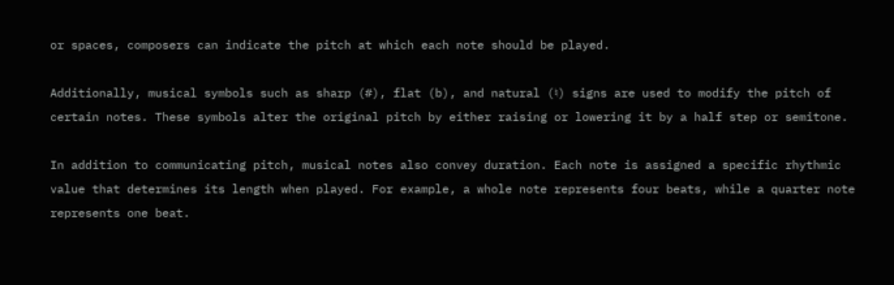or spaces, composers can indicate the pitch at which each note should be played.

Additionally, musical symbols such as sharp (#), flat (b), and natural (♮) signs are used to modify the pitch of certain notes. These symbols alter the original pitch by either raising or lowering it by a half step or semitone.

In addition to communicating pitch, musical notes also convey duration. Each note is assigned a specific rhythmic value that determines its length when played. For example, a whole note represents four beats, while a quarter note represents one beat.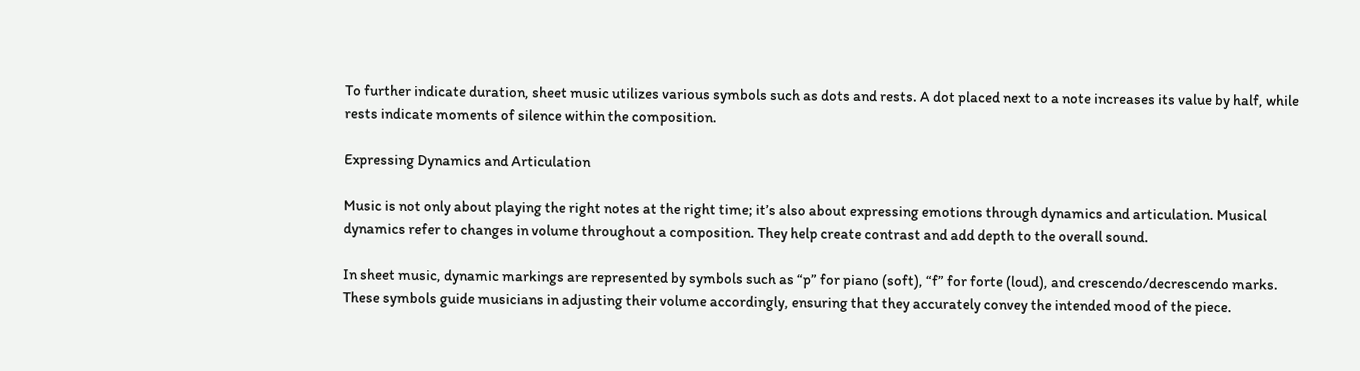To further indicate duration, sheet music utilizes various symbols such as dots and rests. A dot placed next to a note increases its value by half, while rests indicate moments of silence within the composition.

Expressing Dynamics and Articulation

Music is not only about playing the right notes at the right time; it’s also about expressing emotions through dynamics and articulation. Musical dynamics refer to changes in volume throughout a composition. They help create contrast and add depth to the overall sound.

In sheet music, dynamic markings are represented by symbols such as “p” for piano (soft), “f” for forte (loud), and crescendo/decrescendo marks. These symbols guide musicians in adjusting their volume accordingly, ensuring that they accurately convey the intended mood of the piece.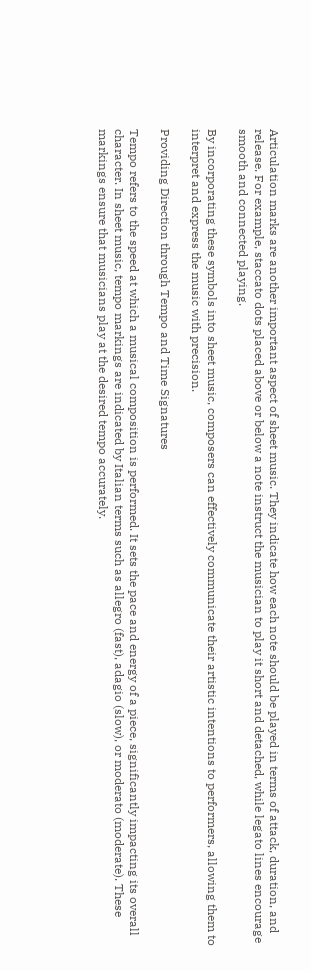Articulation marks are another important aspect of sheet music. They indicate how each note should be played in terms of attack, duration, and release. For example, staccato dots placed above or below a note instruct the musician to play it short and detached, while legato lines encourage smooth and connected playing.

By incorporating these symbols into sheet music, composers can effectively communicate their artistic intentions to performers, allowing them to interpret and express the music with precision.

Providing Direction through Tempo and Time Signatures

Tempo refers to the speed at which a musical composition is performed. It sets the pace and energy of a piece, significantly impacting its overall character. In sheet music, tempo markings are indicated by Italian terms such as allegro (fast), adagio (slow), or moderato (moderate). These markings ensure that musicians play at the desired tempo accurately.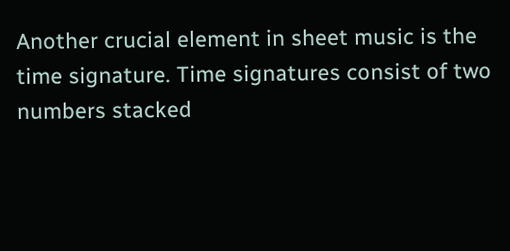Another crucial element in sheet music is the time signature. Time signatures consist of two numbers stacked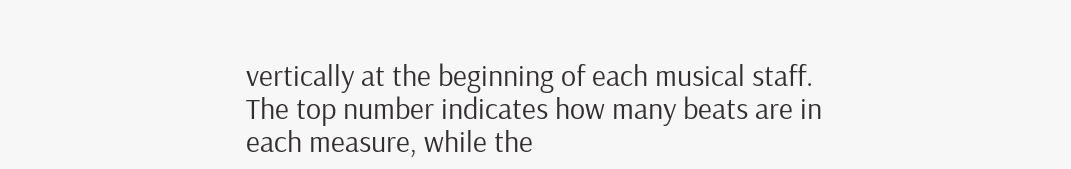vertically at the beginning of each musical staff. The top number indicates how many beats are in each measure, while the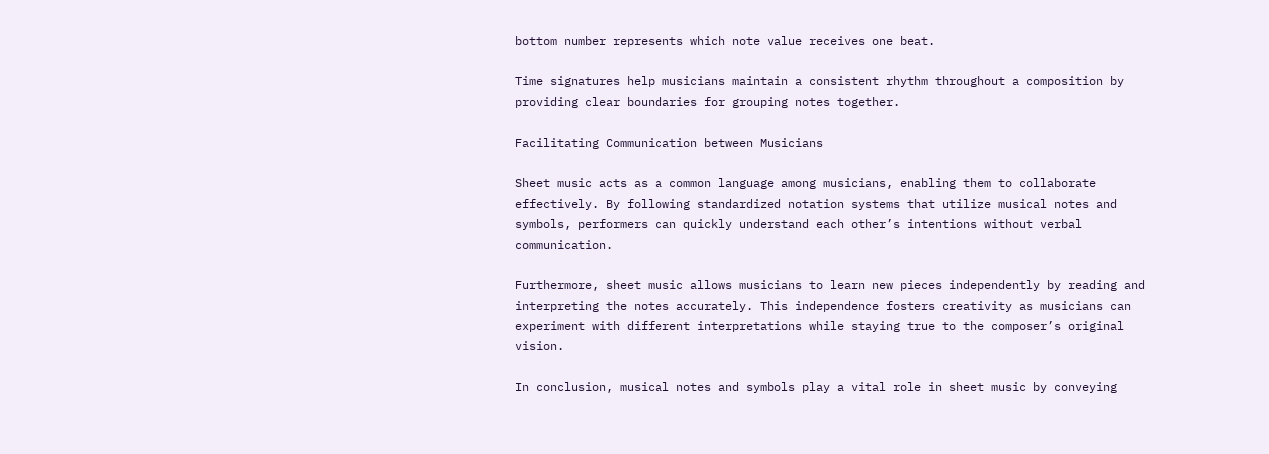bottom number represents which note value receives one beat.

Time signatures help musicians maintain a consistent rhythm throughout a composition by providing clear boundaries for grouping notes together.

Facilitating Communication between Musicians

Sheet music acts as a common language among musicians, enabling them to collaborate effectively. By following standardized notation systems that utilize musical notes and symbols, performers can quickly understand each other’s intentions without verbal communication.

Furthermore, sheet music allows musicians to learn new pieces independently by reading and interpreting the notes accurately. This independence fosters creativity as musicians can experiment with different interpretations while staying true to the composer’s original vision.

In conclusion, musical notes and symbols play a vital role in sheet music by conveying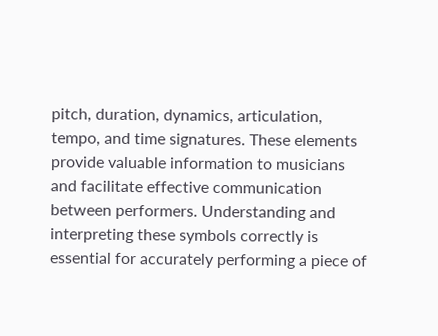pitch, duration, dynamics, articulation, tempo, and time signatures. These elements provide valuable information to musicians and facilitate effective communication between performers. Understanding and interpreting these symbols correctly is essential for accurately performing a piece of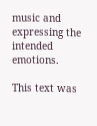music and expressing the intended emotions.

This text was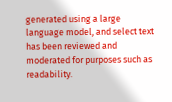generated using a large language model, and select text has been reviewed and moderated for purposes such as readability.